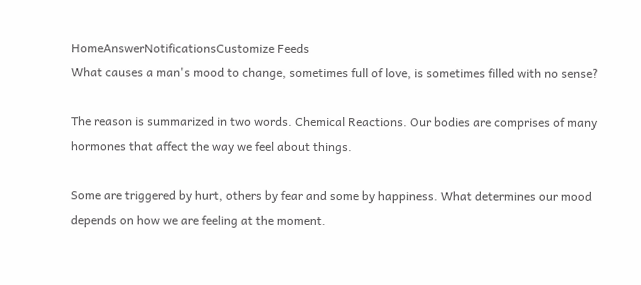HomeAnswerNotificationsCustomize Feeds
What causes a man's mood to change, sometimes full of love, is sometimes filled with no sense?

The reason is summarized in two words. Chemical Reactions. Our bodies are comprises of many hormones that affect the way we feel about things.

Some are triggered by hurt, others by fear and some by happiness. What determines our mood depends on how we are feeling at the moment.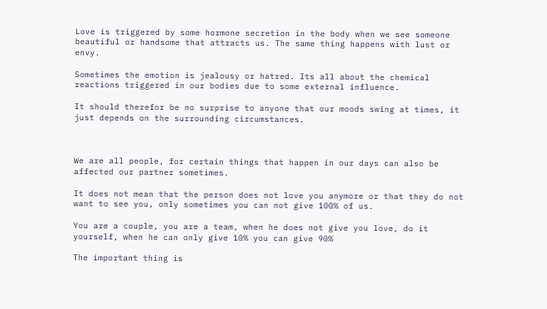Love is triggered by some hormone secretion in the body when we see someone beautiful or handsome that attracts us. The same thing happens with lust or envy.

Sometimes the emotion is jealousy or hatred. Its all about the chemical reactions triggered in our bodies due to some external influence.

It should therefor be no surprise to anyone that our moods swing at times, it just depends on the surrounding circumstances.



We are all people, for certain things that happen in our days can also be affected our partner sometimes.

It does not mean that the person does not love you anymore or that they do not want to see you, only sometimes you can not give 100% of us.

You are a couple, you are a team, when he does not give you love, do it yourself, when he can only give 10% you can give 90%

The important thing is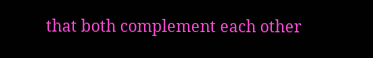that both complement each other